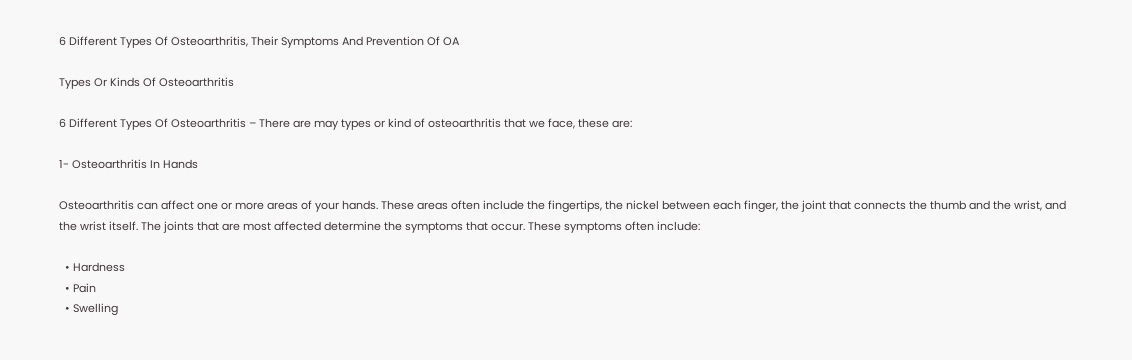6 Different Types Of Osteoarthritis, Their Symptoms And Prevention Of OA

Types Or Kinds Of Osteoarthritis

6 Different Types Of Osteoarthritis – There are may types or kind of osteoarthritis that we face, these are:

1- Osteoarthritis In Hands

Osteoarthritis can affect one or more areas of your hands. These areas often include the fingertips, the nickel between each finger, the joint that connects the thumb and the wrist, and the wrist itself. The joints that are most affected determine the symptoms that occur. These symptoms often include:

  • Hardness
  • Pain
  • Swelling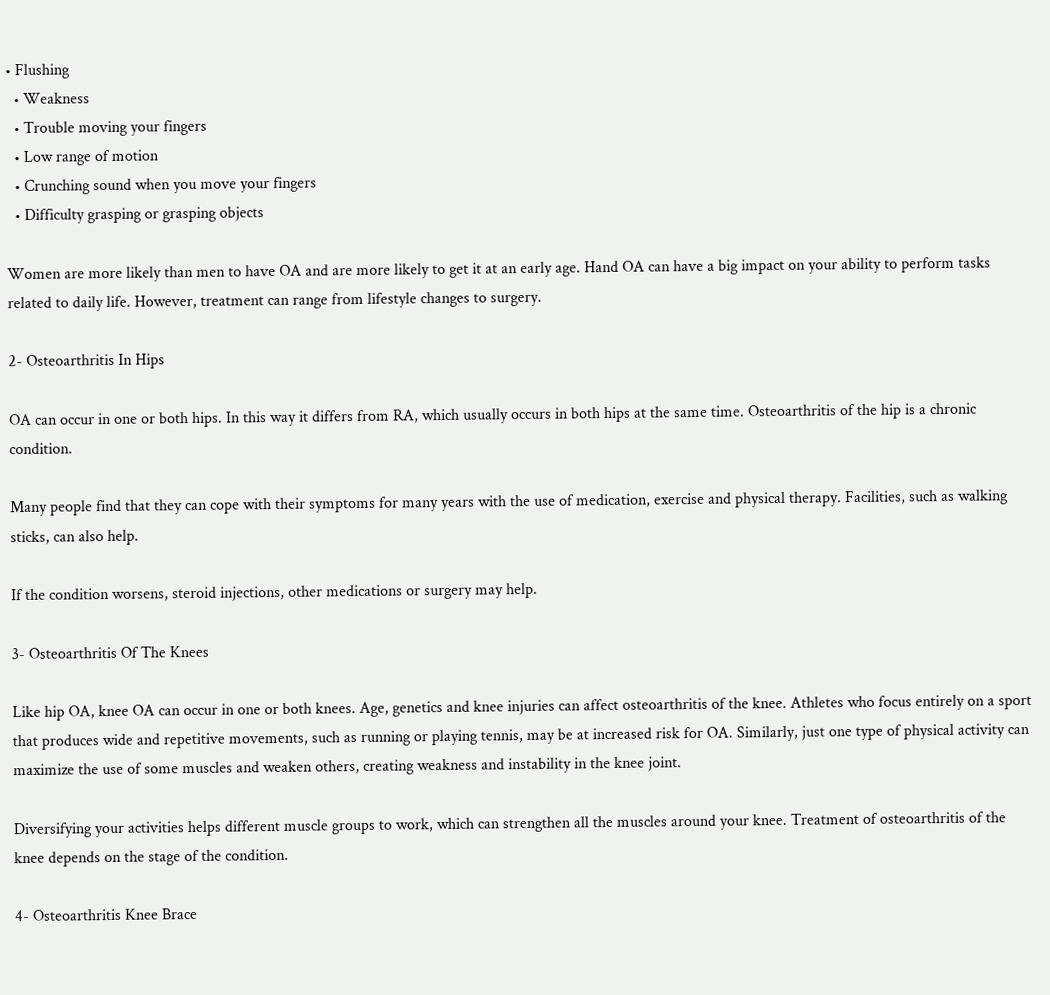• Flushing
  • Weakness
  • Trouble moving your fingers
  • Low range of motion
  • Crunching sound when you move your fingers
  • Difficulty grasping or grasping objects

Women are more likely than men to have OA and are more likely to get it at an early age. Hand OA can have a big impact on your ability to perform tasks related to daily life. However, treatment can range from lifestyle changes to surgery.

2- Osteoarthritis In Hips

OA can occur in one or both hips. In this way it differs from RA, which usually occurs in both hips at the same time. Osteoarthritis of the hip is a chronic condition.

Many people find that they can cope with their symptoms for many years with the use of medication, exercise and physical therapy. Facilities, such as walking sticks, can also help.

If the condition worsens, steroid injections, other medications or surgery may help.

3- Osteoarthritis Of The Knees

Like hip OA, knee OA can occur in one or both knees. Age, genetics and knee injuries can affect osteoarthritis of the knee. Athletes who focus entirely on a sport that produces wide and repetitive movements, such as running or playing tennis, may be at increased risk for OA. Similarly, just one type of physical activity can maximize the use of some muscles and weaken others, creating weakness and instability in the knee joint.

Diversifying your activities helps different muscle groups to work, which can strengthen all the muscles around your knee. Treatment of osteoarthritis of the knee depends on the stage of the condition.

4- Osteoarthritis Knee Brace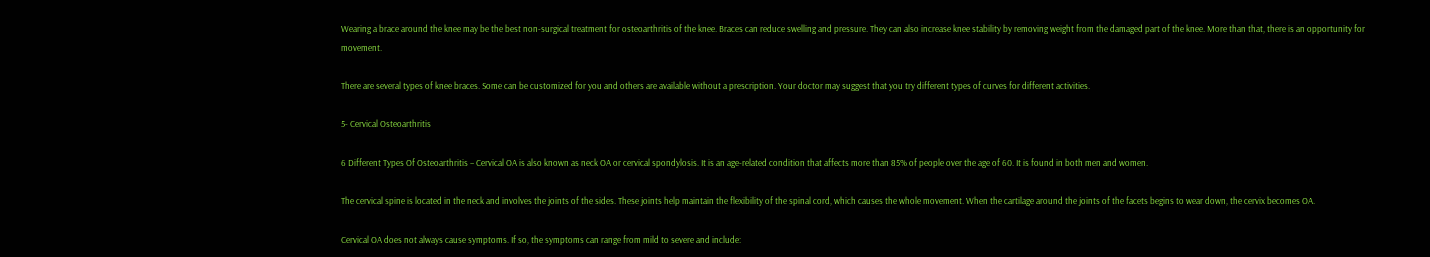Wearing a brace around the knee may be the best non-surgical treatment for osteoarthritis of the knee. Braces can reduce swelling and pressure. They can also increase knee stability by removing weight from the damaged part of the knee. More than that, there is an opportunity for movement.

There are several types of knee braces. Some can be customized for you and others are available without a prescription. Your doctor may suggest that you try different types of curves for different activities.

5- Cervical Osteoarthritis

6 Different Types Of Osteoarthritis – Cervical OA is also known as neck OA or cervical spondylosis. It is an age-related condition that affects more than 85% of people over the age of 60. It is found in both men and women.

The cervical spine is located in the neck and involves the joints of the sides. These joints help maintain the flexibility of the spinal cord, which causes the whole movement. When the cartilage around the joints of the facets begins to wear down, the cervix becomes OA.

Cervical OA does not always cause symptoms. If so, the symptoms can range from mild to severe and include: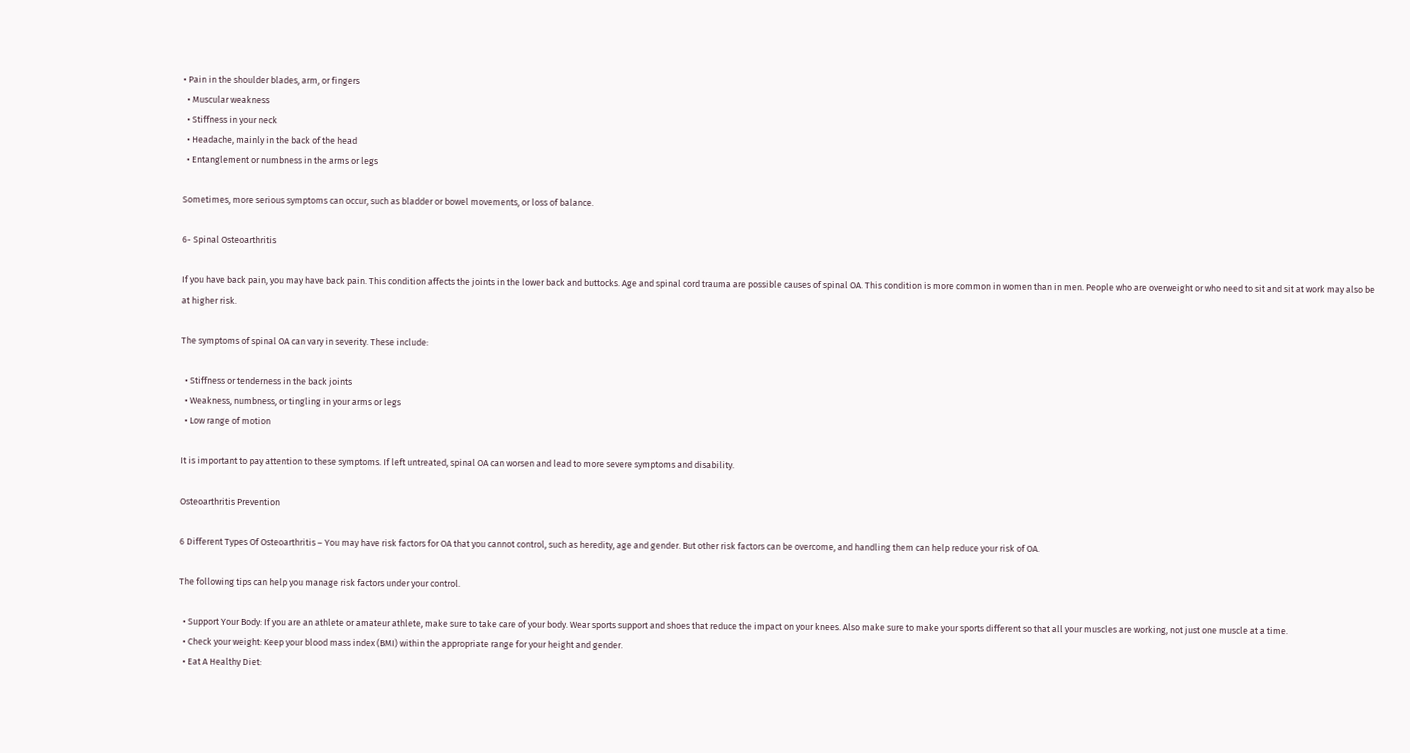• Pain in the shoulder blades, arm, or fingers
  • Muscular weakness
  • Stiffness in your neck
  • Headache, mainly in the back of the head
  • Entanglement or numbness in the arms or legs

Sometimes, more serious symptoms can occur, such as bladder or bowel movements, or loss of balance.

6- Spinal Osteoarthritis

If you have back pain, you may have back pain. This condition affects the joints in the lower back and buttocks. Age and spinal cord trauma are possible causes of spinal OA. This condition is more common in women than in men. People who are overweight or who need to sit and sit at work may also be at higher risk.

The symptoms of spinal OA can vary in severity. These include:

  • Stiffness or tenderness in the back joints
  • Weakness, numbness, or tingling in your arms or legs
  • Low range of motion

It is important to pay attention to these symptoms. If left untreated, spinal OA can worsen and lead to more severe symptoms and disability.

Osteoarthritis Prevention

6 Different Types Of Osteoarthritis – You may have risk factors for OA that you cannot control, such as heredity, age and gender. But other risk factors can be overcome, and handling them can help reduce your risk of OA.

The following tips can help you manage risk factors under your control.

  • Support Your Body: If you are an athlete or amateur athlete, make sure to take care of your body. Wear sports support and shoes that reduce the impact on your knees. Also make sure to make your sports different so that all your muscles are working, not just one muscle at a time.
  • Check your weight: Keep your blood mass index (BMI) within the appropriate range for your height and gender.
  • Eat A Healthy Diet: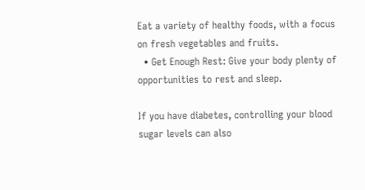Eat a variety of healthy foods, with a focus on fresh vegetables and fruits.
  • Get Enough Rest: Give your body plenty of opportunities to rest and sleep.

If you have diabetes, controlling your blood sugar levels can also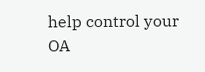help control your OA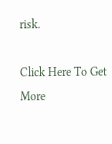risk.

Click Here To Get More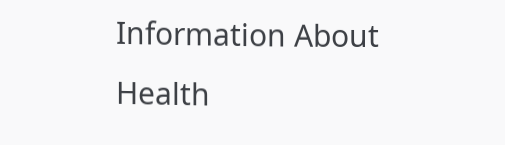Information About Health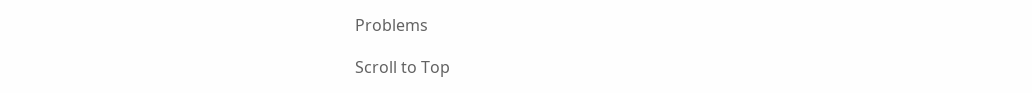Problems

Scroll to Top